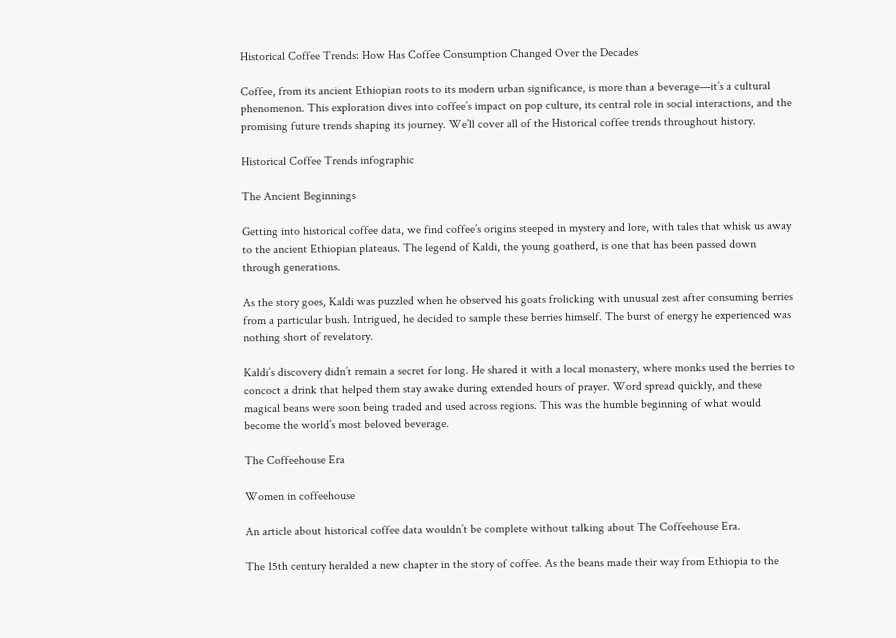Historical Coffee Trends: How Has Coffee Consumption Changed Over the Decades

Coffee, from its ancient Ethiopian roots to its modern urban significance, is more than a beverage—it’s a cultural phenomenon. This exploration dives into coffee’s impact on pop culture, its central role in social interactions, and the promising future trends shaping its journey. We’ll cover all of the Historical coffee trends throughout history.

Historical Coffee Trends infographic

The Ancient Beginnings

Getting into historical coffee data, we find coffee’s origins steeped in mystery and lore, with tales that whisk us away to the ancient Ethiopian plateaus. The legend of Kaldi, the young goatherd, is one that has been passed down through generations.

As the story goes, Kaldi was puzzled when he observed his goats frolicking with unusual zest after consuming berries from a particular bush. Intrigued, he decided to sample these berries himself. The burst of energy he experienced was nothing short of revelatory.

Kaldi’s discovery didn’t remain a secret for long. He shared it with a local monastery, where monks used the berries to concoct a drink that helped them stay awake during extended hours of prayer. Word spread quickly, and these magical beans were soon being traded and used across regions. This was the humble beginning of what would become the world’s most beloved beverage.

The Coffeehouse Era

Women in coffeehouse

An article about historical coffee data wouldn’t be complete without talking about The Coffeehouse Era.

The 15th century heralded a new chapter in the story of coffee. As the beans made their way from Ethiopia to the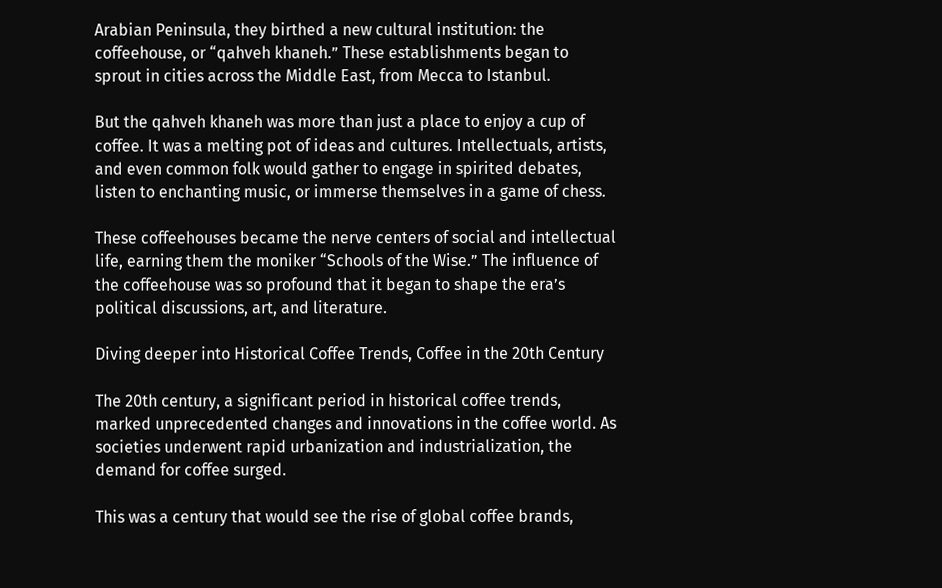Arabian Peninsula, they birthed a new cultural institution: the coffeehouse, or “qahveh khaneh.” These establishments began to sprout in cities across the Middle East, from Mecca to Istanbul.

But the qahveh khaneh was more than just a place to enjoy a cup of coffee. It was a melting pot of ideas and cultures. Intellectuals, artists, and even common folk would gather to engage in spirited debates, listen to enchanting music, or immerse themselves in a game of chess.

These coffeehouses became the nerve centers of social and intellectual life, earning them the moniker “Schools of the Wise.” The influence of the coffeehouse was so profound that it began to shape the era’s political discussions, art, and literature.

Diving deeper into Historical Coffee Trends, Coffee in the 20th Century

The 20th century, a significant period in historical coffee trends, marked unprecedented changes and innovations in the coffee world. As societies underwent rapid urbanization and industrialization, the demand for coffee surged.

This was a century that would see the rise of global coffee brands,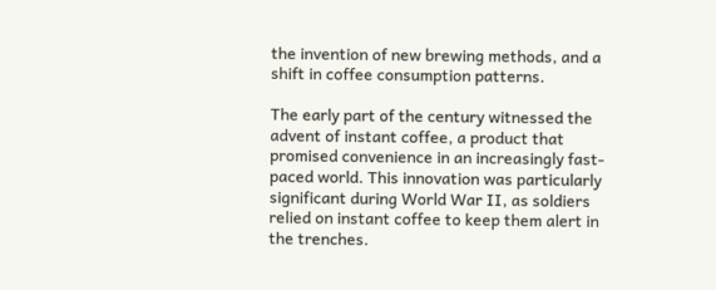the invention of new brewing methods, and a shift in coffee consumption patterns.

The early part of the century witnessed the advent of instant coffee, a product that promised convenience in an increasingly fast-paced world. This innovation was particularly significant during World War II, as soldiers relied on instant coffee to keep them alert in the trenches.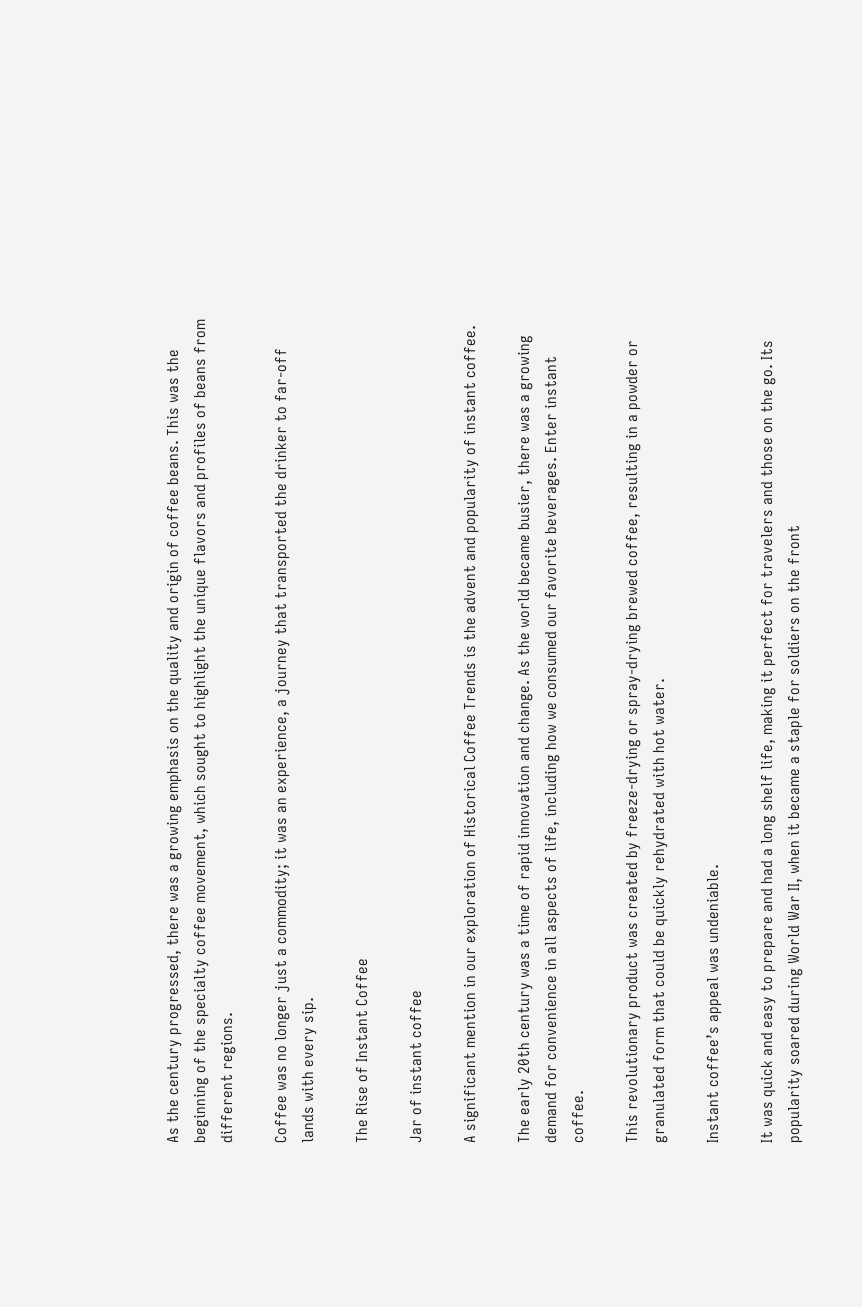As the century progressed, there was a growing emphasis on the quality and origin of coffee beans. This was the beginning of the specialty coffee movement, which sought to highlight the unique flavors and profiles of beans from different regions.

Coffee was no longer just a commodity; it was an experience, a journey that transported the drinker to far-off lands with every sip.

The Rise of Instant Coffee

Jar of instant coffee

A significant mention in our exploration of Historical Coffee Trends is the advent and popularity of instant coffee.

The early 20th century was a time of rapid innovation and change. As the world became busier, there was a growing demand for convenience in all aspects of life, including how we consumed our favorite beverages. Enter instant coffee.

This revolutionary product was created by freeze-drying or spray-drying brewed coffee, resulting in a powder or granulated form that could be quickly rehydrated with hot water.

Instant coffee’s appeal was undeniable.

It was quick and easy to prepare and had a long shelf life, making it perfect for travelers and those on the go. Its popularity soared during World War II, when it became a staple for soldiers on the front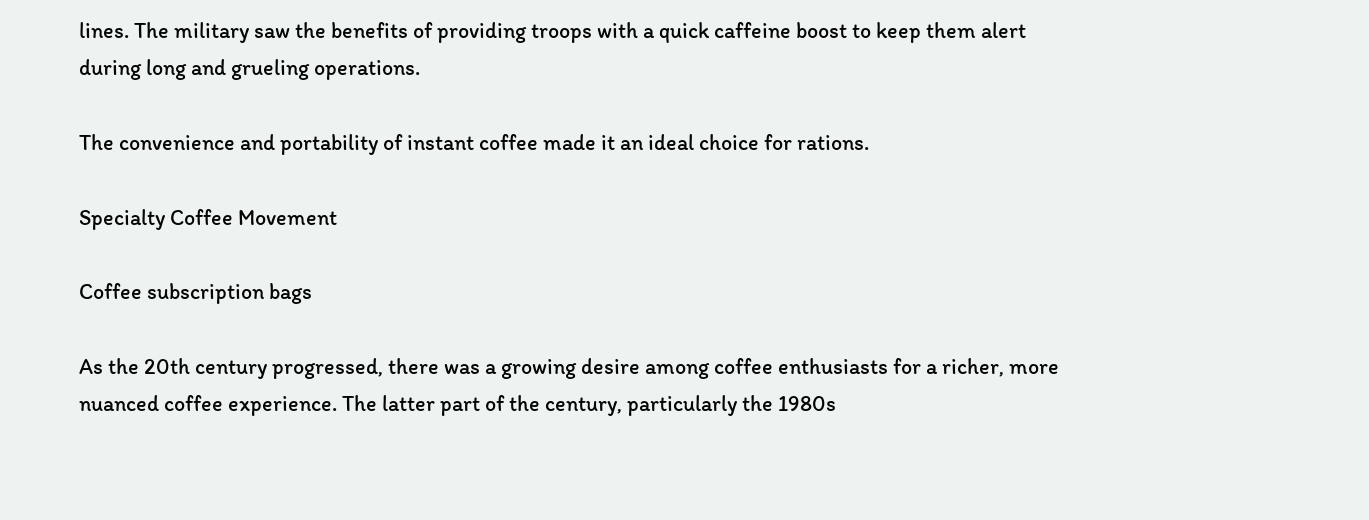lines. The military saw the benefits of providing troops with a quick caffeine boost to keep them alert during long and grueling operations.

The convenience and portability of instant coffee made it an ideal choice for rations.

Specialty Coffee Movement

Coffee subscription bags

As the 20th century progressed, there was a growing desire among coffee enthusiasts for a richer, more nuanced coffee experience. The latter part of the century, particularly the 1980s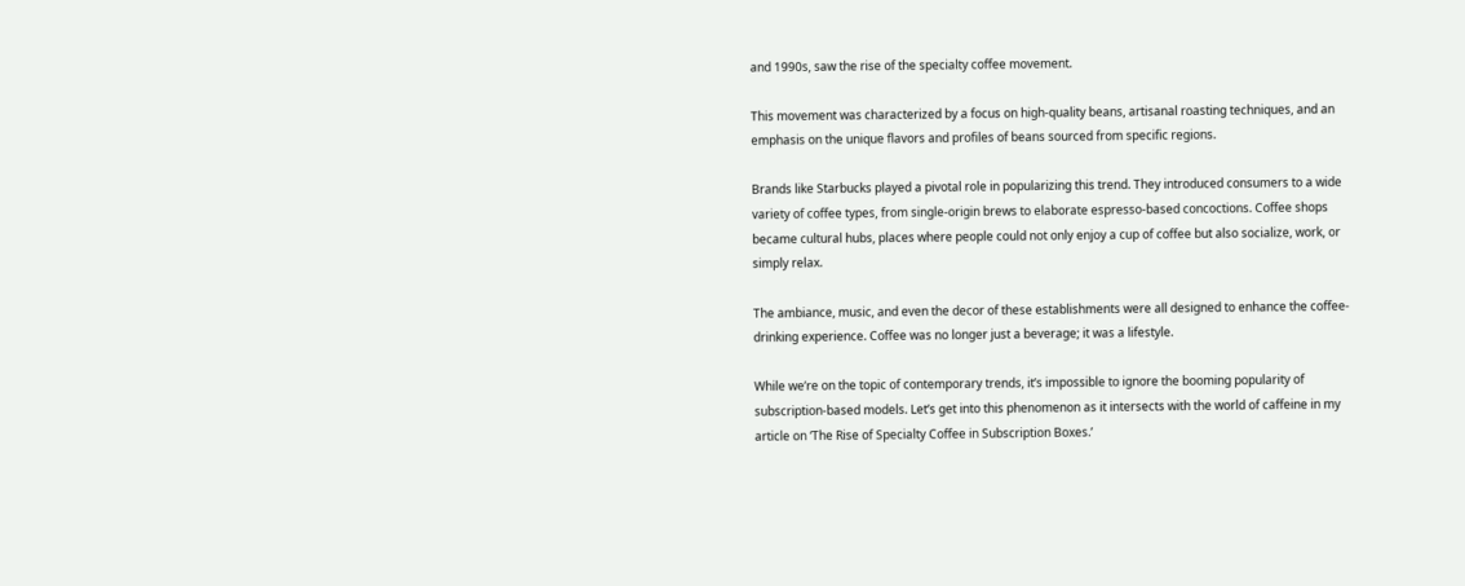and 1990s, saw the rise of the specialty coffee movement.

This movement was characterized by a focus on high-quality beans, artisanal roasting techniques, and an emphasis on the unique flavors and profiles of beans sourced from specific regions.

Brands like Starbucks played a pivotal role in popularizing this trend. They introduced consumers to a wide variety of coffee types, from single-origin brews to elaborate espresso-based concoctions. Coffee shops became cultural hubs, places where people could not only enjoy a cup of coffee but also socialize, work, or simply relax.

The ambiance, music, and even the decor of these establishments were all designed to enhance the coffee-drinking experience. Coffee was no longer just a beverage; it was a lifestyle.

While we’re on the topic of contemporary trends, it’s impossible to ignore the booming popularity of subscription-based models. Let’s get into this phenomenon as it intersects with the world of caffeine in my article on ‘The Rise of Specialty Coffee in Subscription Boxes.’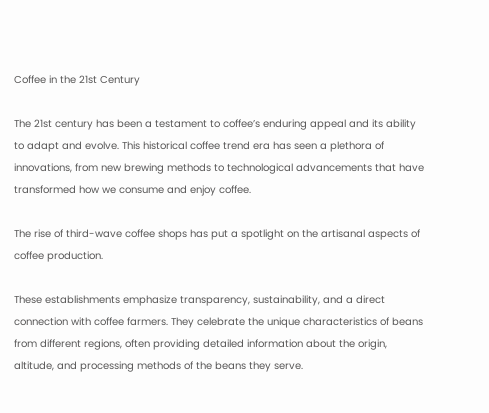Coffee in the 21st Century

The 21st century has been a testament to coffee’s enduring appeal and its ability to adapt and evolve. This historical coffee trend era has seen a plethora of innovations, from new brewing methods to technological advancements that have transformed how we consume and enjoy coffee.

The rise of third-wave coffee shops has put a spotlight on the artisanal aspects of coffee production.

These establishments emphasize transparency, sustainability, and a direct connection with coffee farmers. They celebrate the unique characteristics of beans from different regions, often providing detailed information about the origin, altitude, and processing methods of the beans they serve.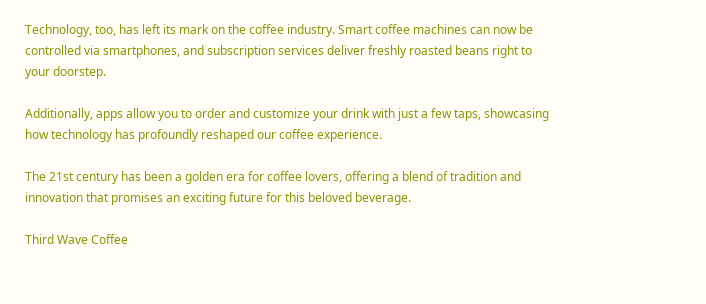Technology, too, has left its mark on the coffee industry. Smart coffee machines can now be controlled via smartphones, and subscription services deliver freshly roasted beans right to your doorstep.

Additionally, apps allow you to order and customize your drink with just a few taps, showcasing how technology has profoundly reshaped our coffee experience.

The 21st century has been a golden era for coffee lovers, offering a blend of tradition and innovation that promises an exciting future for this beloved beverage.

Third Wave Coffee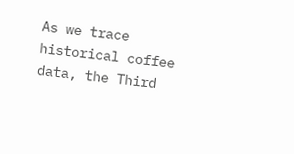As we trace historical coffee data, the Third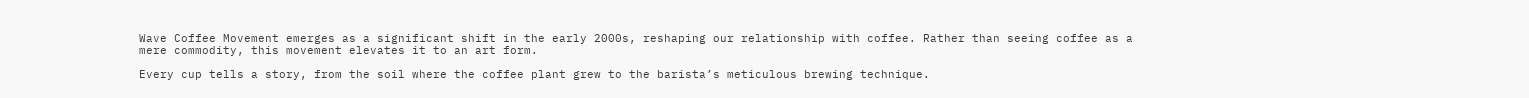Wave Coffee Movement emerges as a significant shift in the early 2000s, reshaping our relationship with coffee. Rather than seeing coffee as a mere commodity, this movement elevates it to an art form.

Every cup tells a story, from the soil where the coffee plant grew to the barista’s meticulous brewing technique.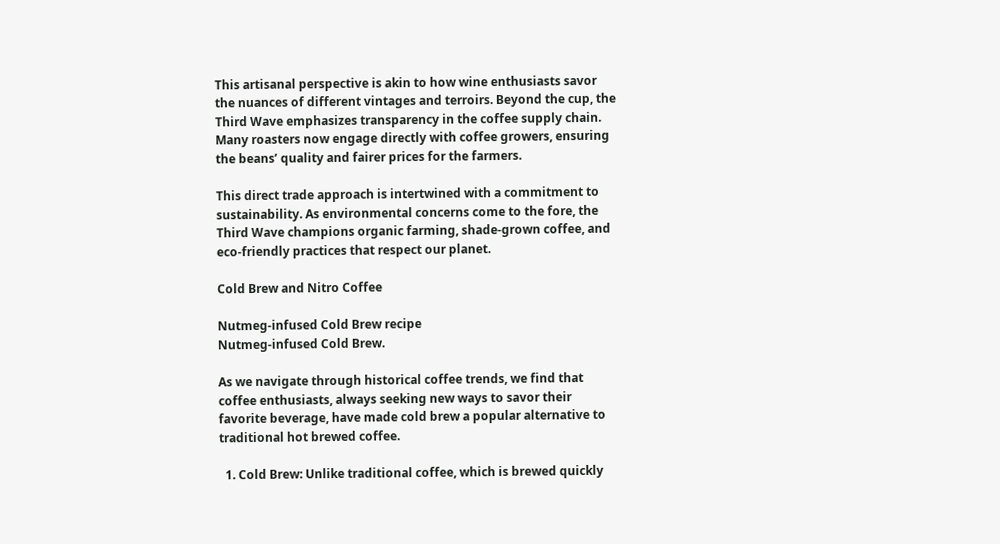This artisanal perspective is akin to how wine enthusiasts savor the nuances of different vintages and terroirs. Beyond the cup, the Third Wave emphasizes transparency in the coffee supply chain. Many roasters now engage directly with coffee growers, ensuring the beans’ quality and fairer prices for the farmers.

This direct trade approach is intertwined with a commitment to sustainability. As environmental concerns come to the fore, the Third Wave champions organic farming, shade-grown coffee, and eco-friendly practices that respect our planet.

Cold Brew and Nitro Coffee

Nutmeg-infused Cold Brew recipe
Nutmeg-infused Cold Brew.

As we navigate through historical coffee trends, we find that coffee enthusiasts, always seeking new ways to savor their favorite beverage, have made cold brew a popular alternative to traditional hot brewed coffee.

  1. Cold Brew: Unlike traditional coffee, which is brewed quickly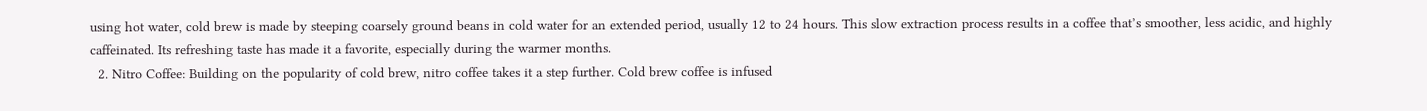using hot water, cold brew is made by steeping coarsely ground beans in cold water for an extended period, usually 12 to 24 hours. This slow extraction process results in a coffee that’s smoother, less acidic, and highly caffeinated. Its refreshing taste has made it a favorite, especially during the warmer months.
  2. Nitro Coffee: Building on the popularity of cold brew, nitro coffee takes it a step further. Cold brew coffee is infused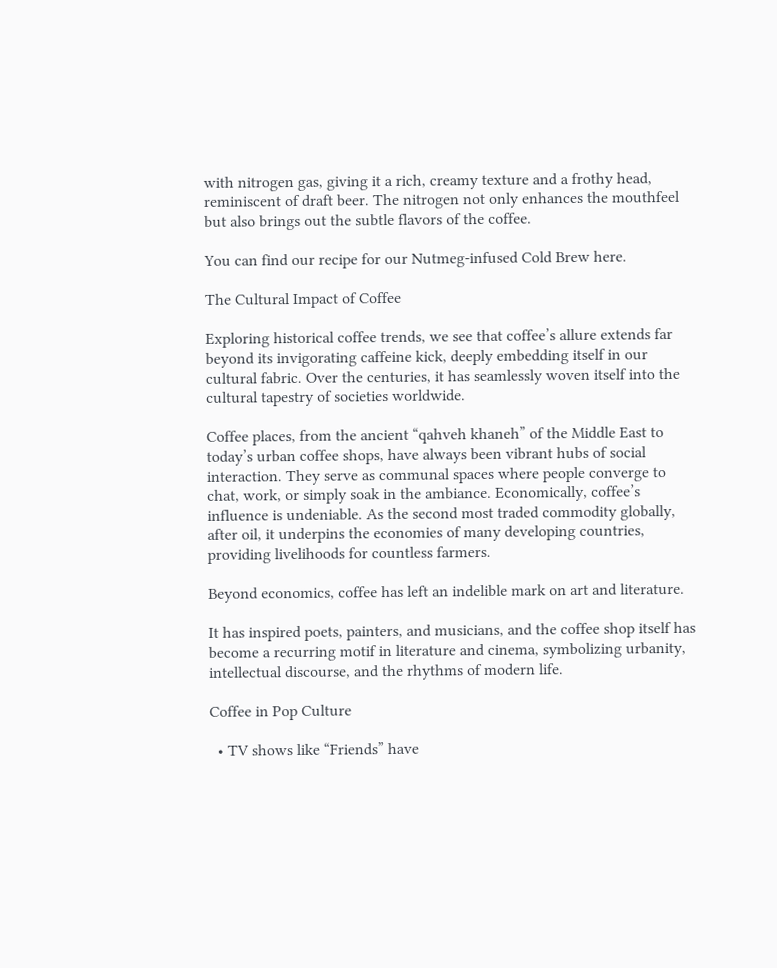with nitrogen gas, giving it a rich, creamy texture and a frothy head, reminiscent of draft beer. The nitrogen not only enhances the mouthfeel but also brings out the subtle flavors of the coffee.

You can find our recipe for our Nutmeg-infused Cold Brew here.

The Cultural Impact of Coffee

Exploring historical coffee trends, we see that coffee’s allure extends far beyond its invigorating caffeine kick, deeply embedding itself in our cultural fabric. Over the centuries, it has seamlessly woven itself into the cultural tapestry of societies worldwide.

Coffee places, from the ancient “qahveh khaneh” of the Middle East to today’s urban coffee shops, have always been vibrant hubs of social interaction. They serve as communal spaces where people converge to chat, work, or simply soak in the ambiance. Economically, coffee’s influence is undeniable. As the second most traded commodity globally, after oil, it underpins the economies of many developing countries, providing livelihoods for countless farmers.

Beyond economics, coffee has left an indelible mark on art and literature.

It has inspired poets, painters, and musicians, and the coffee shop itself has become a recurring motif in literature and cinema, symbolizing urbanity, intellectual discourse, and the rhythms of modern life.

Coffee in Pop Culture

  • TV shows like “Friends” have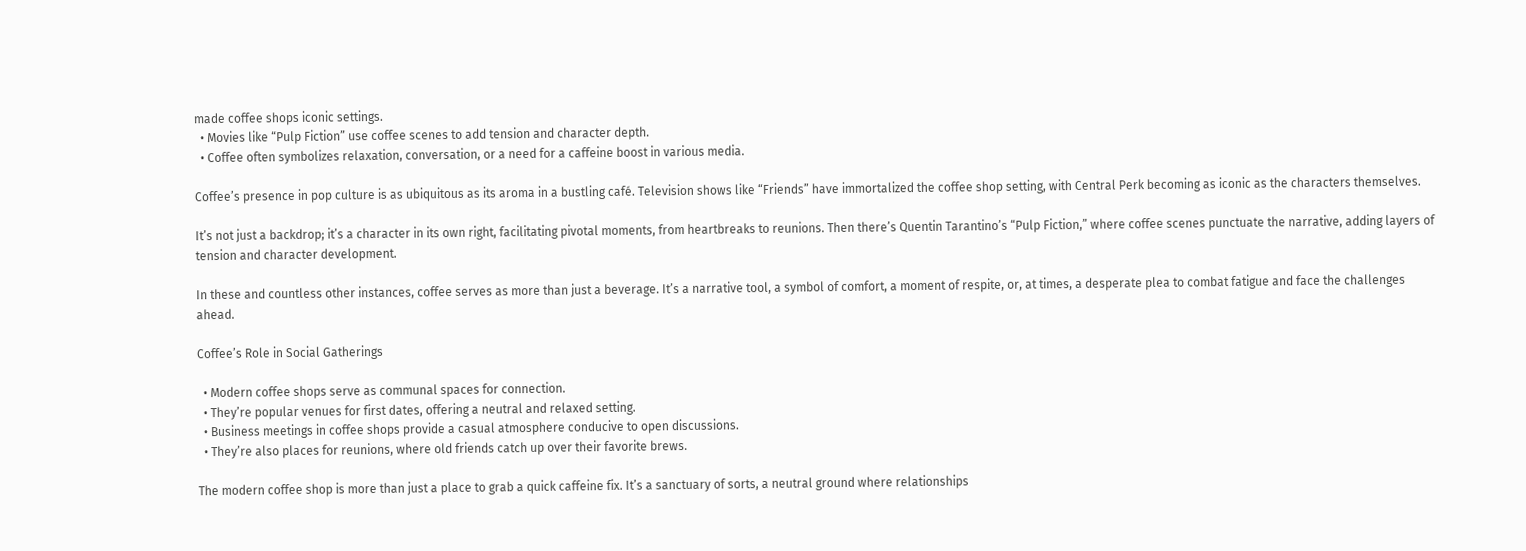made coffee shops iconic settings.
  • Movies like “Pulp Fiction” use coffee scenes to add tension and character depth.
  • Coffee often symbolizes relaxation, conversation, or a need for a caffeine boost in various media.

Coffee’s presence in pop culture is as ubiquitous as its aroma in a bustling café. Television shows like “Friends” have immortalized the coffee shop setting, with Central Perk becoming as iconic as the characters themselves.

It’s not just a backdrop; it’s a character in its own right, facilitating pivotal moments, from heartbreaks to reunions. Then there’s Quentin Tarantino’s “Pulp Fiction,” where coffee scenes punctuate the narrative, adding layers of tension and character development.

In these and countless other instances, coffee serves as more than just a beverage. It’s a narrative tool, a symbol of comfort, a moment of respite, or, at times, a desperate plea to combat fatigue and face the challenges ahead.

Coffee’s Role in Social Gatherings

  • Modern coffee shops serve as communal spaces for connection.
  • They’re popular venues for first dates, offering a neutral and relaxed setting.
  • Business meetings in coffee shops provide a casual atmosphere conducive to open discussions.
  • They’re also places for reunions, where old friends catch up over their favorite brews.

The modern coffee shop is more than just a place to grab a quick caffeine fix. It’s a sanctuary of sorts, a neutral ground where relationships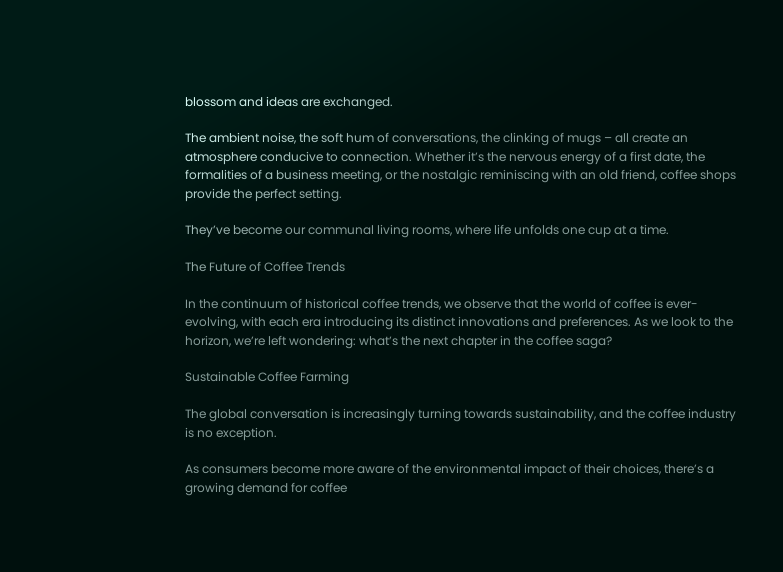blossom and ideas are exchanged.

The ambient noise, the soft hum of conversations, the clinking of mugs – all create an atmosphere conducive to connection. Whether it’s the nervous energy of a first date, the formalities of a business meeting, or the nostalgic reminiscing with an old friend, coffee shops provide the perfect setting.

They’ve become our communal living rooms, where life unfolds one cup at a time.

The Future of Coffee Trends

In the continuum of historical coffee trends, we observe that the world of coffee is ever-evolving, with each era introducing its distinct innovations and preferences. As we look to the horizon, we’re left wondering: what’s the next chapter in the coffee saga?

Sustainable Coffee Farming

The global conversation is increasingly turning towards sustainability, and the coffee industry is no exception.

As consumers become more aware of the environmental impact of their choices, there’s a growing demand for coffee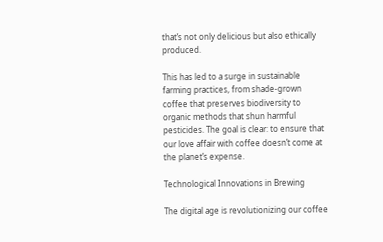that’s not only delicious but also ethically produced.

This has led to a surge in sustainable farming practices, from shade-grown coffee that preserves biodiversity to organic methods that shun harmful pesticides. The goal is clear: to ensure that our love affair with coffee doesn’t come at the planet’s expense.

Technological Innovations in Brewing

The digital age is revolutionizing our coffee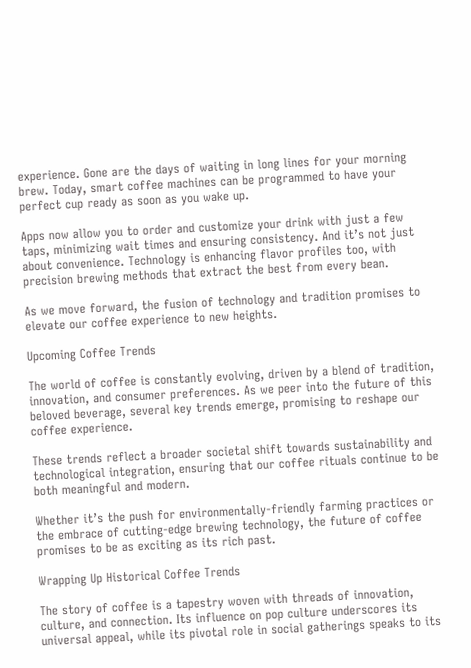experience. Gone are the days of waiting in long lines for your morning brew. Today, smart coffee machines can be programmed to have your perfect cup ready as soon as you wake up.

Apps now allow you to order and customize your drink with just a few taps, minimizing wait times and ensuring consistency. And it’s not just about convenience. Technology is enhancing flavor profiles too, with precision brewing methods that extract the best from every bean.

As we move forward, the fusion of technology and tradition promises to elevate our coffee experience to new heights.

Upcoming Coffee Trends

The world of coffee is constantly evolving, driven by a blend of tradition, innovation, and consumer preferences. As we peer into the future of this beloved beverage, several key trends emerge, promising to reshape our coffee experience.

These trends reflect a broader societal shift towards sustainability and technological integration, ensuring that our coffee rituals continue to be both meaningful and modern.

Whether it’s the push for environmentally-friendly farming practices or the embrace of cutting-edge brewing technology, the future of coffee promises to be as exciting as its rich past.

Wrapping Up Historical Coffee Trends

The story of coffee is a tapestry woven with threads of innovation, culture, and connection. Its influence on pop culture underscores its universal appeal, while its pivotal role in social gatherings speaks to its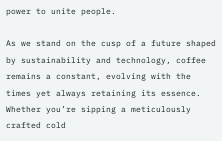power to unite people.

As we stand on the cusp of a future shaped by sustainability and technology, coffee remains a constant, evolving with the times yet always retaining its essence. Whether you’re sipping a meticulously crafted cold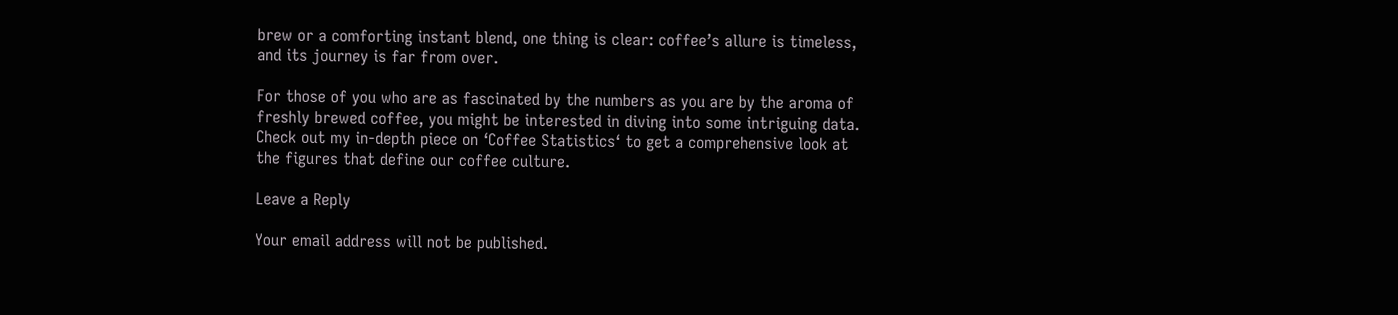brew or a comforting instant blend, one thing is clear: coffee’s allure is timeless, and its journey is far from over.

For those of you who are as fascinated by the numbers as you are by the aroma of freshly brewed coffee, you might be interested in diving into some intriguing data. Check out my in-depth piece on ‘Coffee Statistics‘ to get a comprehensive look at the figures that define our coffee culture.

Leave a Reply

Your email address will not be published.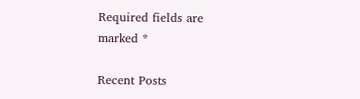Required fields are marked *

Recent Posts